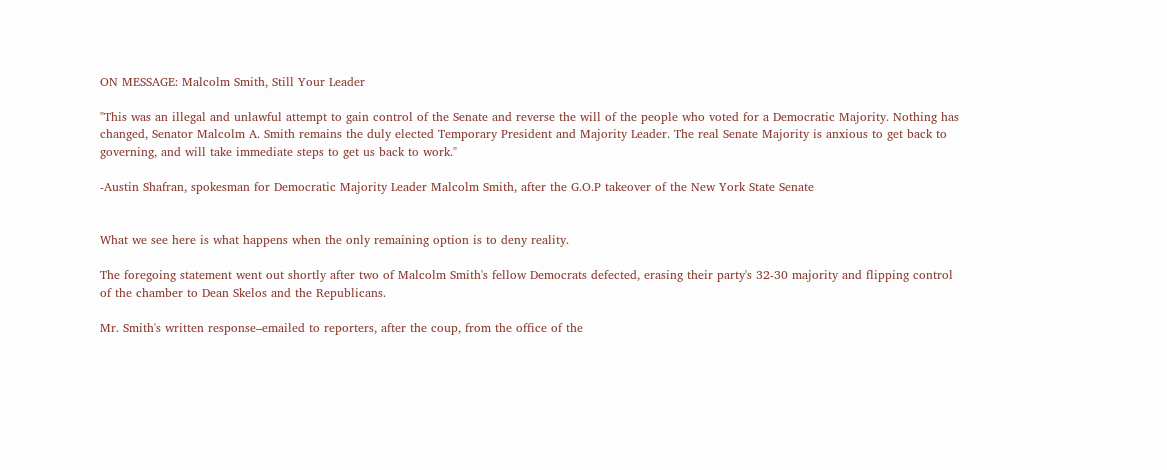ON MESSAGE: Malcolm Smith, Still Your Leader

"This was an illegal and unlawful attempt to gain control of the Senate and reverse the will of the people who voted for a Democratic Majority. Nothing has changed, Senator Malcolm A. Smith remains the duly elected Temporary President and Majority Leader. The real Senate Majority is anxious to get back to governing, and will take immediate steps to get us back to work."

-Austin Shafran, spokesman for Democratic Majority Leader Malcolm Smith, after the G.O.P takeover of the New York State Senate


What we see here is what happens when the only remaining option is to deny reality.

The foregoing statement went out shortly after two of Malcolm Smith's fellow Democrats defected, erasing their party's 32-30 majority and flipping control of the chamber to Dean Skelos and the Republicans.

Mr. Smith's written response–emailed to reporters, after the coup, from the office of the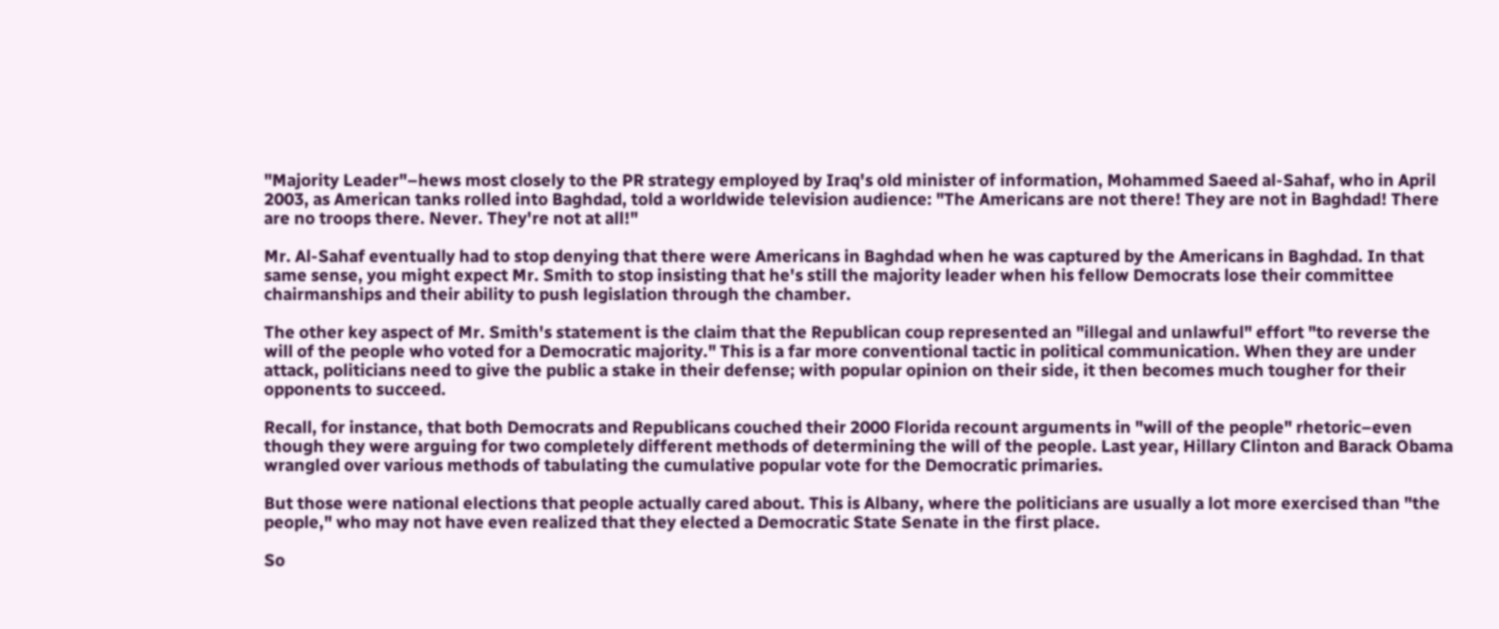"Majority Leader"–hews most closely to the PR strategy employed by Iraq's old minister of information, Mohammed Saeed al-Sahaf, who in April 2003, as American tanks rolled into Baghdad, told a worldwide television audience: "The Americans are not there! They are not in Baghdad! There are no troops there. Never. They're not at all!"

Mr. Al-Sahaf eventually had to stop denying that there were Americans in Baghdad when he was captured by the Americans in Baghdad. In that same sense, you might expect Mr. Smith to stop insisting that he's still the majority leader when his fellow Democrats lose their committee chairmanships and their ability to push legislation through the chamber.

The other key aspect of Mr. Smith's statement is the claim that the Republican coup represented an "illegal and unlawful" effort "to reverse the will of the people who voted for a Democratic majority." This is a far more conventional tactic in political communication. When they are under attack, politicians need to give the public a stake in their defense; with popular opinion on their side, it then becomes much tougher for their opponents to succeed.

Recall, for instance, that both Democrats and Republicans couched their 2000 Florida recount arguments in "will of the people" rhetoric–even though they were arguing for two completely different methods of determining the will of the people. Last year, Hillary Clinton and Barack Obama wrangled over various methods of tabulating the cumulative popular vote for the Democratic primaries.

But those were national elections that people actually cared about. This is Albany, where the politicians are usually a lot more exercised than "the people," who may not have even realized that they elected a Democratic State Senate in the first place.

So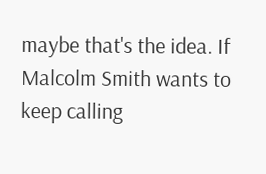maybe that's the idea. If Malcolm Smith wants to keep calling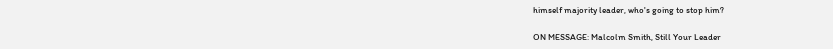himself majority leader, who's going to stop him?

ON MESSAGE: Malcolm Smith, Still Your Leader